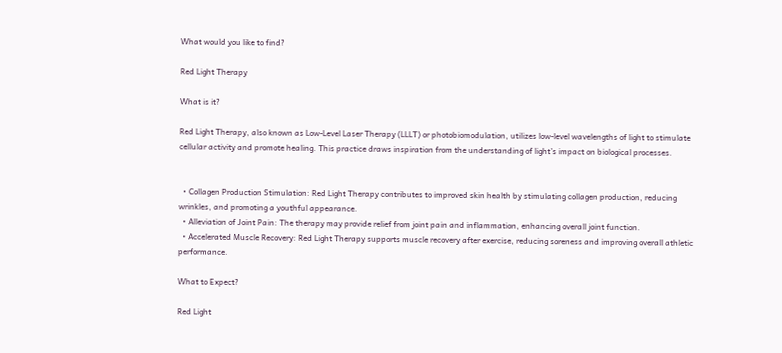What would you like to find?

Red Light Therapy

What is it?

Red Light Therapy, also known as Low-Level Laser Therapy (LLLT) or photobiomodulation, utilizes low-level wavelengths of light to stimulate cellular activity and promote healing. This practice draws inspiration from the understanding of light’s impact on biological processes.


  • Collagen Production Stimulation: Red Light Therapy contributes to improved skin health by stimulating collagen production, reducing wrinkles, and promoting a youthful appearance.
  • Alleviation of Joint Pain: The therapy may provide relief from joint pain and inflammation, enhancing overall joint function.
  • Accelerated Muscle Recovery: Red Light Therapy supports muscle recovery after exercise, reducing soreness and improving overall athletic performance.

What to Expect?

Red Light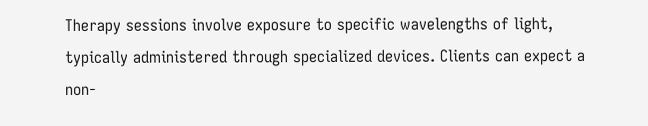Therapy sessions involve exposure to specific wavelengths of light, typically administered through specialized devices. Clients can expect a non-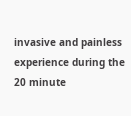invasive and painless experience during the 20 minute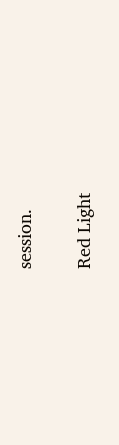session.


Red Light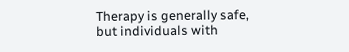Therapy is generally safe, but individuals with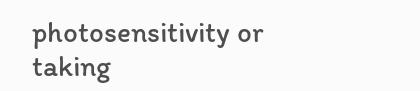photosensitivity or taking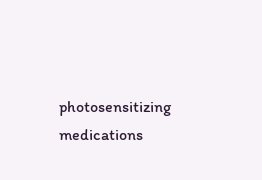photosensitizing medications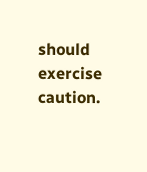should exercise caution.